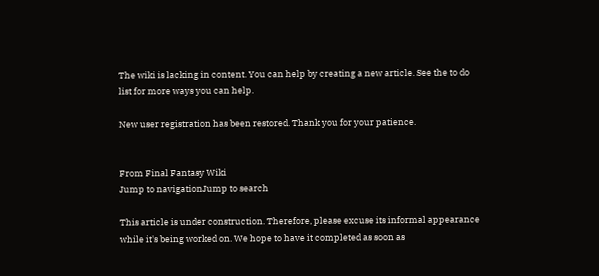The wiki is lacking in content. You can help by creating a new article. See the to do list for more ways you can help.

New user registration has been restored. Thank you for your patience.


From Final Fantasy Wiki
Jump to navigationJump to search

This article is under construction. Therefore, please excuse its informal appearance while it's being worked on. We hope to have it completed as soon as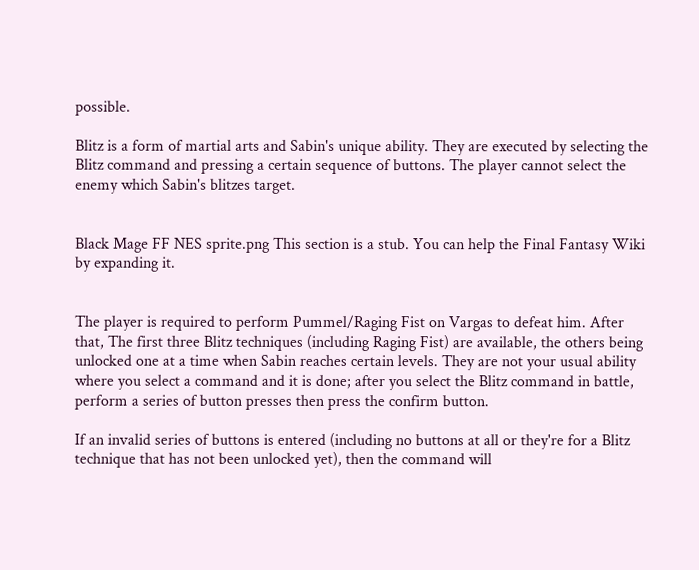possible.

Blitz is a form of martial arts and Sabin's unique ability. They are executed by selecting the Blitz command and pressing a certain sequence of buttons. The player cannot select the enemy which Sabin's blitzes target.


Black Mage FF NES sprite.png This section is a stub. You can help the Final Fantasy Wiki by expanding it.


The player is required to perform Pummel/Raging Fist on Vargas to defeat him. After that, The first three Blitz techniques (including Raging Fist) are available, the others being unlocked one at a time when Sabin reaches certain levels. They are not your usual ability where you select a command and it is done; after you select the Blitz command in battle, perform a series of button presses then press the confirm button.

If an invalid series of buttons is entered (including no buttons at all or they're for a Blitz technique that has not been unlocked yet), then the command will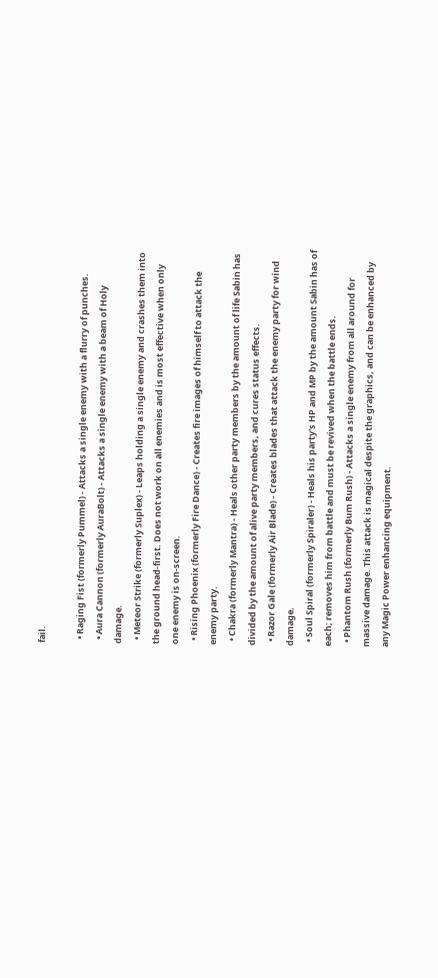fail.

  • Raging Fist (formerly Pummel) - Attacks a single enemy with a flurry of punches.
  • Aura Cannon (formerly AuraBolt) - Attacks a single enemy with a beam of Holy damage.
  • Meteor Strike (formerly Suplex) - Leaps holding a single enemy and crashes them into the ground head-first. Does not work on all enemies and is most effective when only one enemy is on-screen.
  • Rising Phoenix (formerly Fire Dance) - Creates fire images of himself to attack the enemy party.
  • Chakra (formerly Mantra) - Heals other party members by the amount of life Sabin has divided by the amount of alive party members, and cures status effects.
  • Razor Gale (formerly Air Blade) - Creates blades that attack the enemy party for wind damage.
  • Soul Spiral (formerly Spiraler) - Heals his party's HP and MP by the amount Sabin has of each; removes him from battle and must be revived when the battle ends.
  • Phantom Rush (formerly Bum Rush) - Attacks a single enemy from all around for massive damage. This attack is magical despite the graphics, and can be enhanced by any Magic Power enhancing equipment.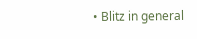• Blitz in general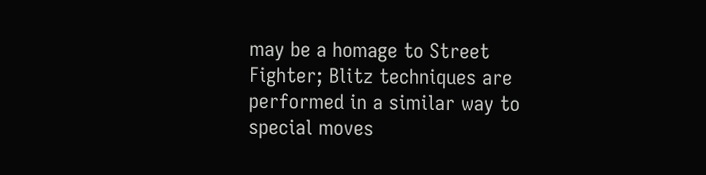may be a homage to Street Fighter; Blitz techniques are performed in a similar way to special moves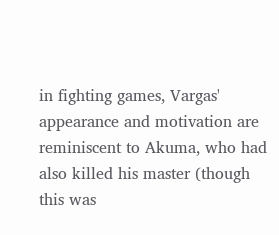in fighting games, Vargas' appearance and motivation are reminiscent to Akuma, who had also killed his master (though this was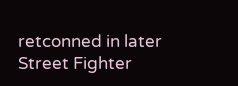retconned in later Street Fighter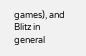games), and Blitz in general